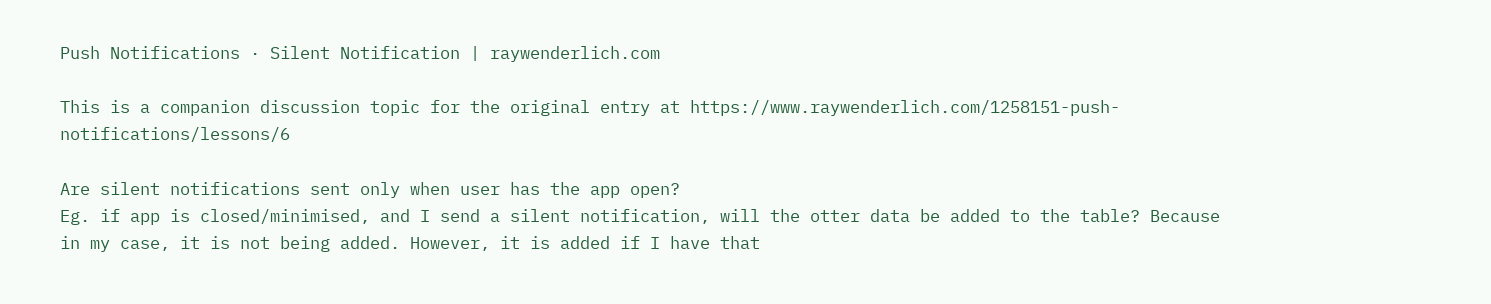Push Notifications · Silent Notification | raywenderlich.com

This is a companion discussion topic for the original entry at https://www.raywenderlich.com/1258151-push-notifications/lessons/6

Are silent notifications sent only when user has the app open?
Eg. if app is closed/minimised, and I send a silent notification, will the otter data be added to the table? Because in my case, it is not being added. However, it is added if I have that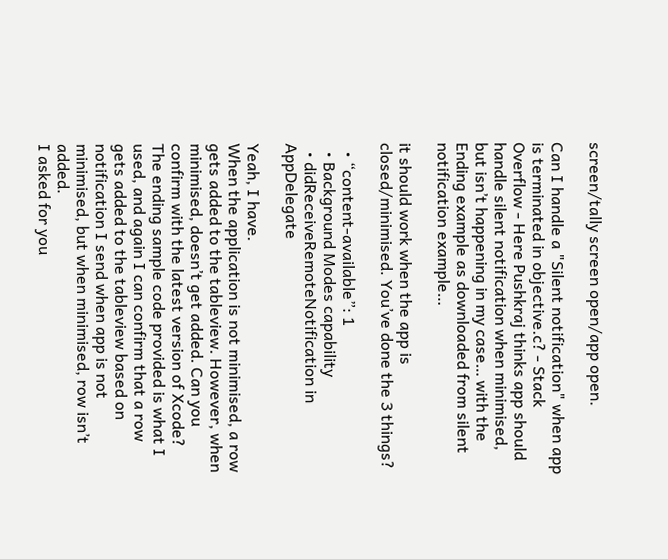screen/tally screen open/app open.

Can I handle a "Silent notification" when app is terminated in objective.c? - Stack Overflow - Here Pushkraj thinks app should handle silent notification when minimised, but isn’t happening in my case… with the Ending example as downloaded from silent notification example…

it should work when the app is closed/minimised. You’ve done the 3 things?

  • “content-available”: 1
  • Background Modes capability
  • didReceiveRemoteNotification in AppDelegate

Yeah, I have.
When the application is not minimised, a row gets added to the tableview. However, when minimised, doesn’t get added. Can you confirm with the latest version of Xcode? The ending sample code provided is what I used, and again I can confirm that a row gets added to the tableview based on notification I send when app is not minimised, but when minimised, row isn’t added.
I asked for you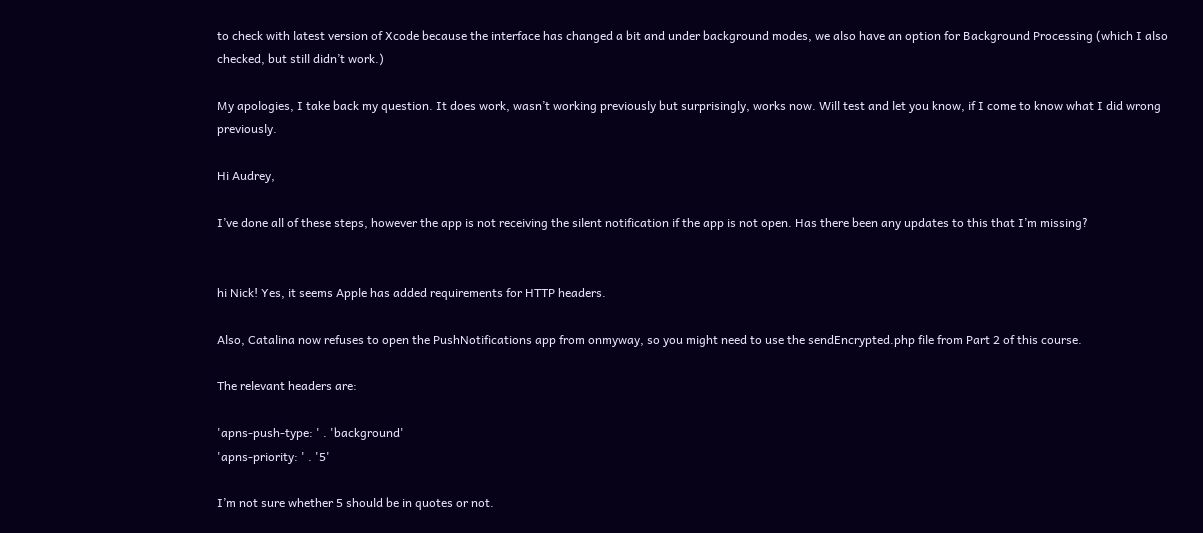to check with latest version of Xcode because the interface has changed a bit and under background modes, we also have an option for Background Processing (which I also checked, but still didn’t work.)

My apologies, I take back my question. It does work, wasn’t working previously but surprisingly, works now. Will test and let you know, if I come to know what I did wrong previously.

Hi Audrey,

I’ve done all of these steps, however the app is not receiving the silent notification if the app is not open. Has there been any updates to this that I’m missing?


hi Nick! Yes, it seems Apple has added requirements for HTTP headers.

Also, Catalina now refuses to open the PushNotifications app from onmyway, so you might need to use the sendEncrypted.php file from Part 2 of this course.

The relevant headers are:

'apns-push-type: ' . 'background'
'apns-priority: ' . '5'

I’m not sure whether 5 should be in quotes or not.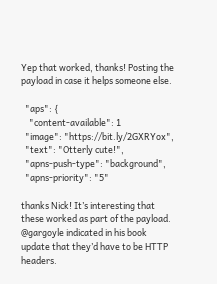Yep that worked, thanks! Posting the payload in case it helps someone else.

  "aps": {
    "content-available": 1
  "image": "https://bit.ly/2GXRYox",
  "text": "Otterly cute!",
  "apns-push-type": "background",
  "apns-priority": "5"

thanks Nick! It’s interesting that these worked as part of the payload. @gargoyle indicated in his book update that they’d have to be HTTP headers.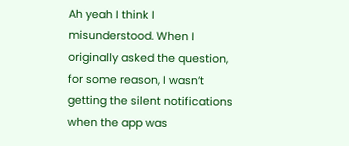Ah yeah I think I misunderstood. When I originally asked the question, for some reason, I wasn’t getting the silent notifications when the app was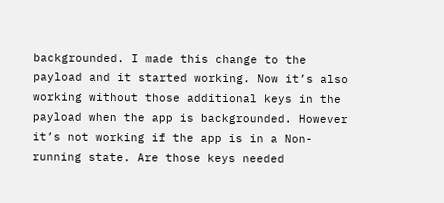backgrounded. I made this change to the payload and it started working. Now it’s also working without those additional keys in the payload when the app is backgrounded. However it’s not working if the app is in a Non-running state. Are those keys needed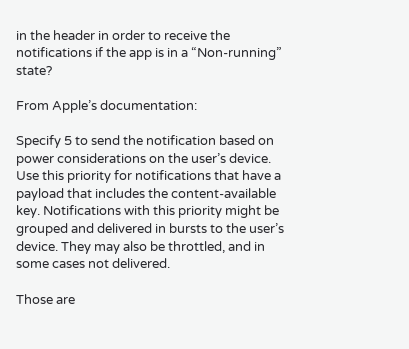in the header in order to receive the notifications if the app is in a “Non-running” state?

From Apple’s documentation:

Specify 5 to send the notification based on power considerations on the user’s device. Use this priority for notifications that have a payload that includes the content-available key. Notifications with this priority might be grouped and delivered in bursts to the user’s device. They may also be throttled, and in some cases not delivered.

Those are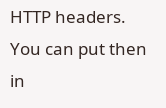HTTP headers. You can put then in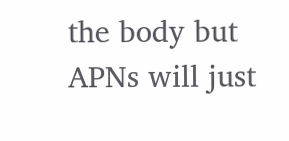the body but APNs will just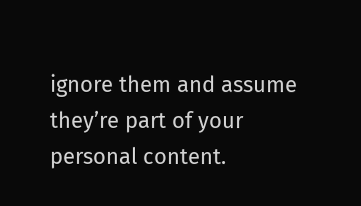ignore them and assume they’re part of your personal content.